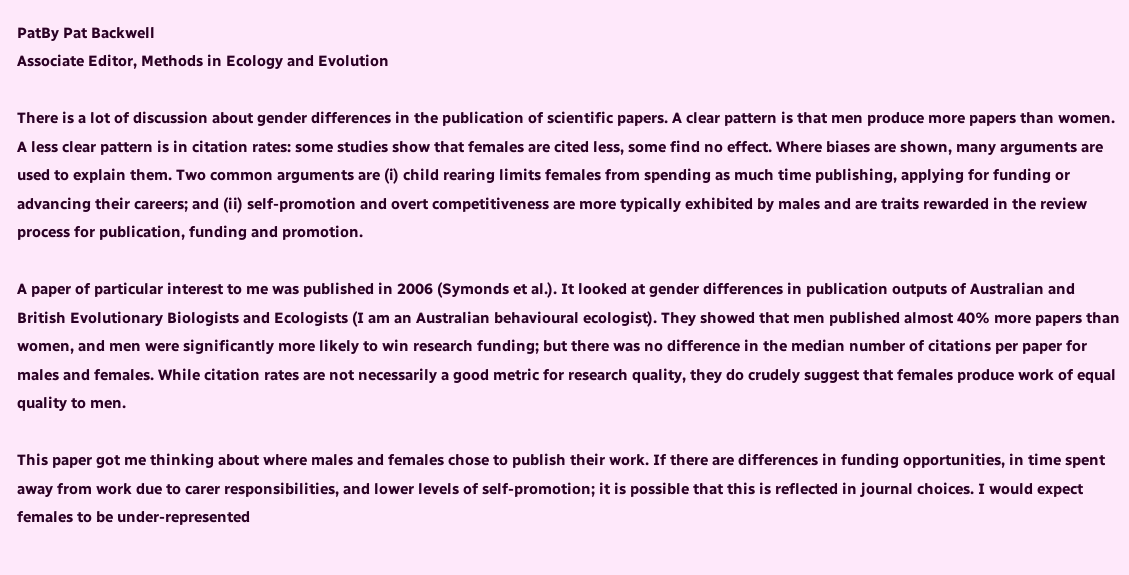PatBy Pat Backwell
Associate Editor, Methods in Ecology and Evolution

There is a lot of discussion about gender differences in the publication of scientific papers. A clear pattern is that men produce more papers than women. A less clear pattern is in citation rates: some studies show that females are cited less, some find no effect. Where biases are shown, many arguments are used to explain them. Two common arguments are (i) child rearing limits females from spending as much time publishing, applying for funding or advancing their careers; and (ii) self-promotion and overt competitiveness are more typically exhibited by males and are traits rewarded in the review process for publication, funding and promotion.

A paper of particular interest to me was published in 2006 (Symonds et al.). It looked at gender differences in publication outputs of Australian and British Evolutionary Biologists and Ecologists (I am an Australian behavioural ecologist). They showed that men published almost 40% more papers than women, and men were significantly more likely to win research funding; but there was no difference in the median number of citations per paper for males and females. While citation rates are not necessarily a good metric for research quality, they do crudely suggest that females produce work of equal quality to men.

This paper got me thinking about where males and females chose to publish their work. If there are differences in funding opportunities, in time spent away from work due to carer responsibilities, and lower levels of self-promotion; it is possible that this is reflected in journal choices. I would expect females to be under-represented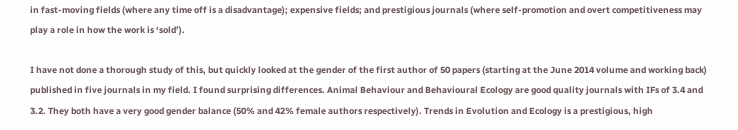in fast-moving fields (where any time off is a disadvantage); expensive fields; and prestigious journals (where self-promotion and overt competitiveness may play a role in how the work is ‘sold’).

I have not done a thorough study of this, but quickly looked at the gender of the first author of 50 papers (starting at the June 2014 volume and working back) published in five journals in my field. I found surprising differences. Animal Behaviour and Behavioural Ecology are good quality journals with IFs of 3.4 and 3.2. They both have a very good gender balance (50% and 42% female authors respectively). Trends in Evolution and Ecology is a prestigious, high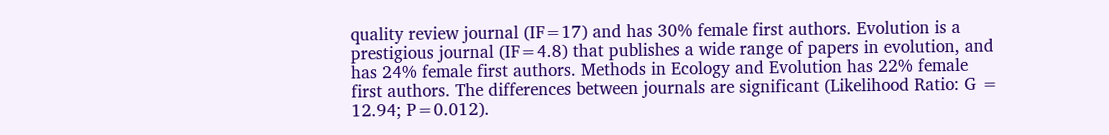quality review journal (IF=17) and has 30% female first authors. Evolution is a prestigious journal (IF=4.8) that publishes a wide range of papers in evolution, and has 24% female first authors. Methods in Ecology and Evolution has 22% female first authors. The differences between journals are significant (Likelihood Ratio: G = 12.94; P=0.012).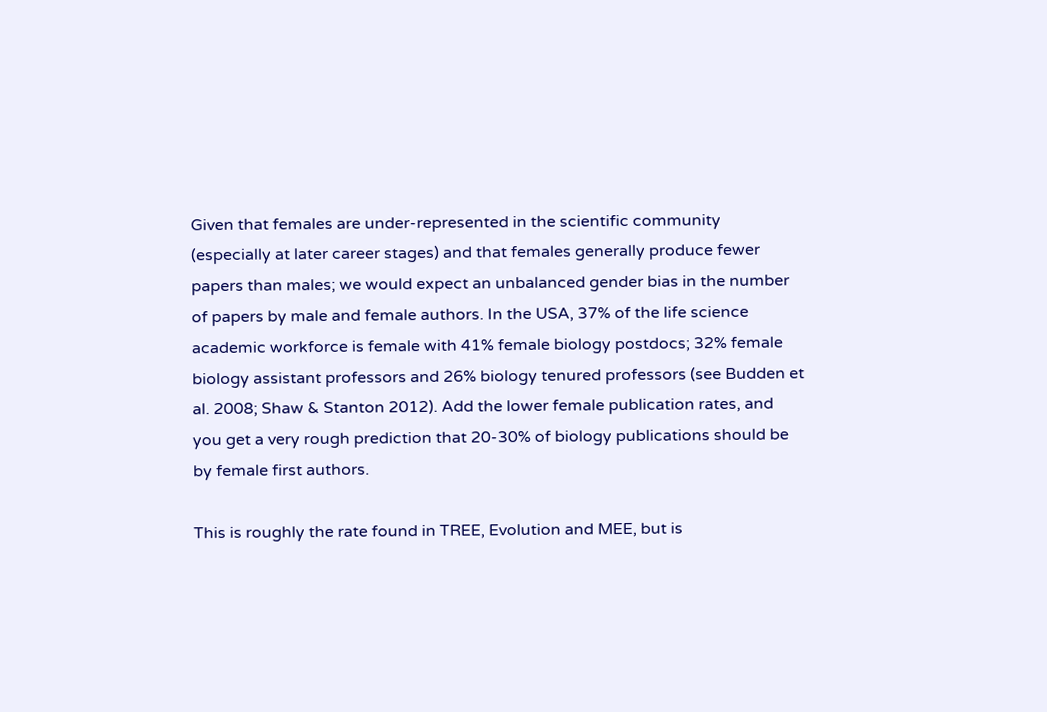Given that females are under-represented in the scientific community (especially at later career stages) and that females generally produce fewer papers than males; we would expect an unbalanced gender bias in the number of papers by male and female authors. In the USA, 37% of the life science academic workforce is female with 41% female biology postdocs; 32% female biology assistant professors and 26% biology tenured professors (see Budden et al. 2008; Shaw & Stanton 2012). Add the lower female publication rates, and you get a very rough prediction that 20-30% of biology publications should be by female first authors.

This is roughly the rate found in TREE, Evolution and MEE, but is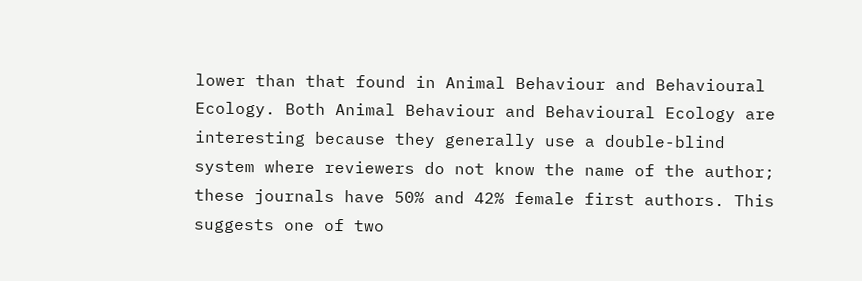lower than that found in Animal Behaviour and Behavioural Ecology. Both Animal Behaviour and Behavioural Ecology are interesting because they generally use a double-blind system where reviewers do not know the name of the author; these journals have 50% and 42% female first authors. This suggests one of two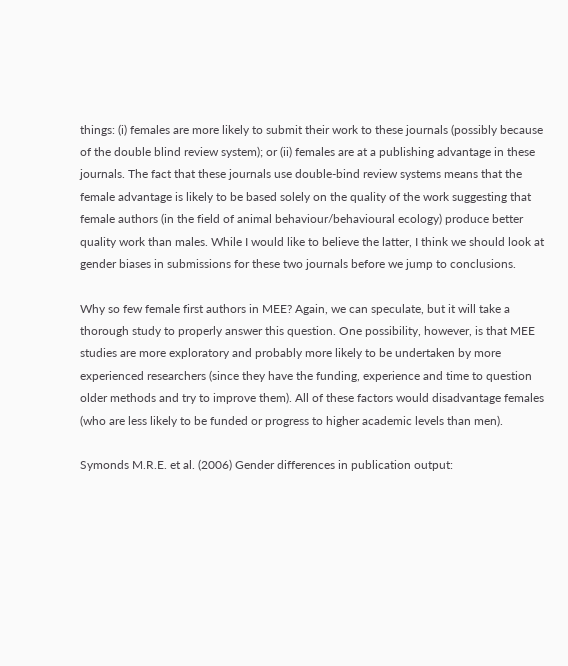things: (i) females are more likely to submit their work to these journals (possibly because of the double blind review system); or (ii) females are at a publishing advantage in these journals. The fact that these journals use double-bind review systems means that the female advantage is likely to be based solely on the quality of the work suggesting that female authors (in the field of animal behaviour/behavioural ecology) produce better quality work than males. While I would like to believe the latter, I think we should look at gender biases in submissions for these two journals before we jump to conclusions.

Why so few female first authors in MEE? Again, we can speculate, but it will take a thorough study to properly answer this question. One possibility, however, is that MEE studies are more exploratory and probably more likely to be undertaken by more experienced researchers (since they have the funding, experience and time to question older methods and try to improve them). All of these factors would disadvantage females (who are less likely to be funded or progress to higher academic levels than men).

Symonds M.R.E. et al. (2006) Gender differences in publication output: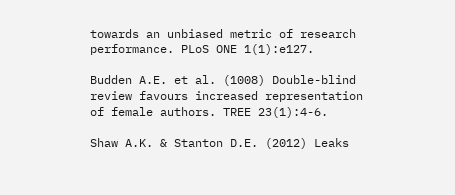towards an unbiased metric of research performance. PLoS ONE 1(1):e127.

Budden A.E. et al. (1008) Double-blind review favours increased representation of female authors. TREE 23(1):4-6.

Shaw A.K. & Stanton D.E. (2012) Leaks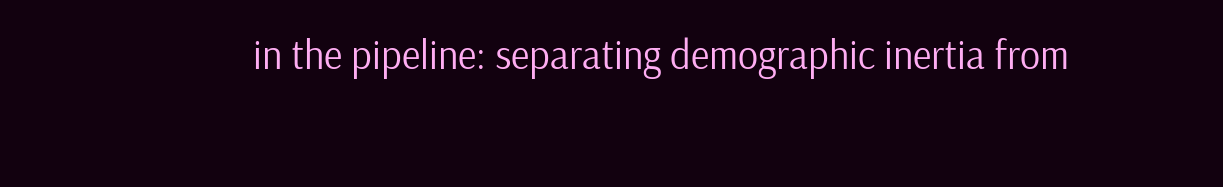in the pipeline: separating demographic inertia from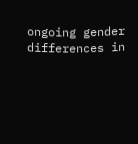ongoing gender differences in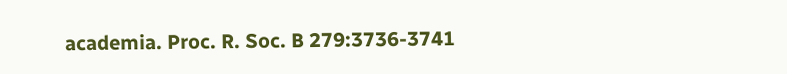academia. Proc. R. Soc. B 279:3736-3741